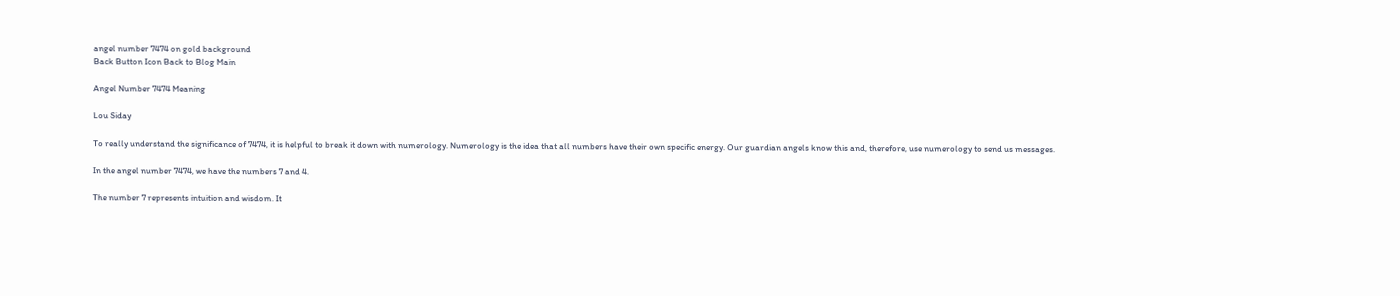angel number 7474 on gold background
Back Button Icon Back to Blog Main

Angel Number 7474 Meaning

Lou Siday

To really understand the significance of 7474, it is helpful to break it down with numerology. Numerology is the idea that all numbers have their own specific energy. Our guardian angels know this and, therefore, use numerology to send us messages.

In the angel number 7474, we have the numbers 7 and 4.

The number 7 represents intuition and wisdom. It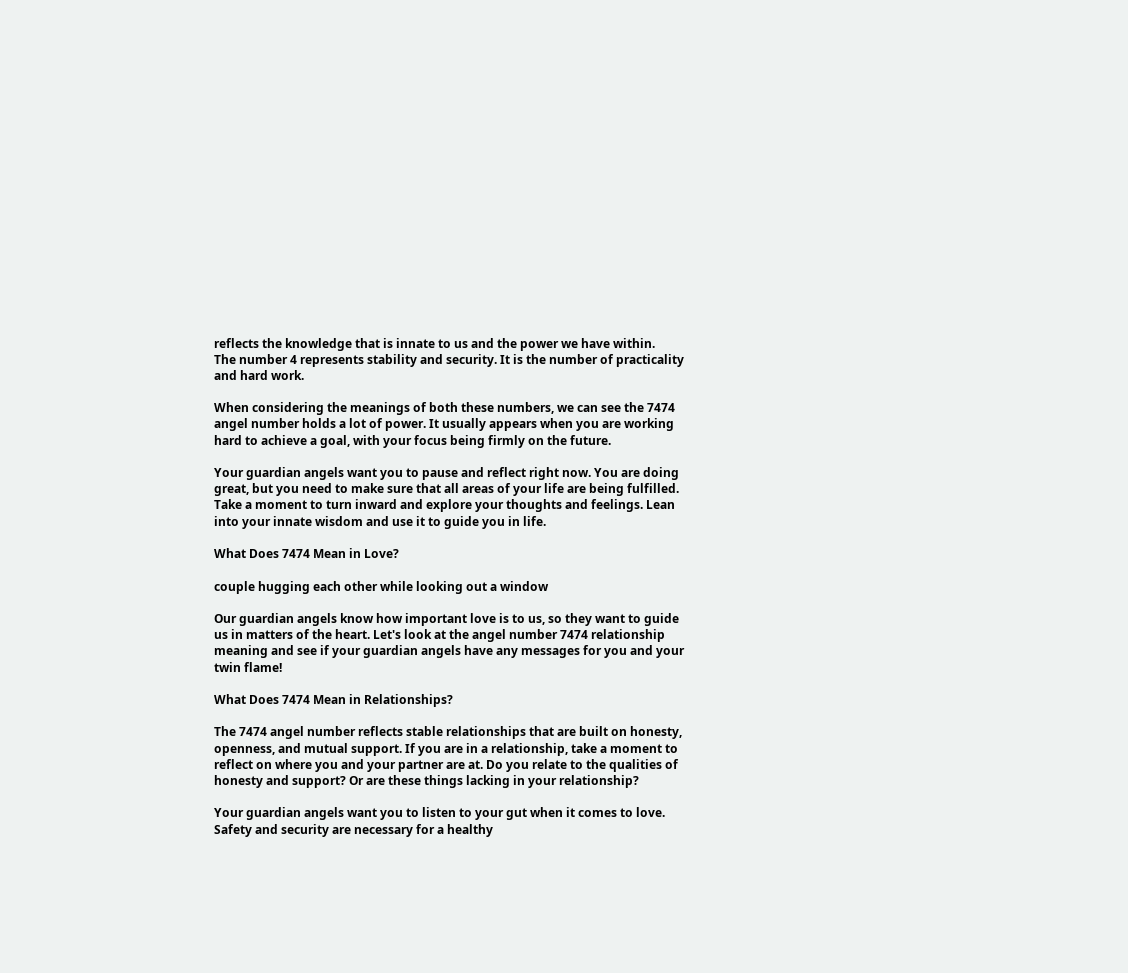reflects the knowledge that is innate to us and the power we have within.
The number 4 represents stability and security. It is the number of practicality and hard work.

When considering the meanings of both these numbers, we can see the 7474 angel number holds a lot of power. It usually appears when you are working hard to achieve a goal, with your focus being firmly on the future.

Your guardian angels want you to pause and reflect right now. You are doing great, but you need to make sure that all areas of your life are being fulfilled. Take a moment to turn inward and explore your thoughts and feelings. Lean into your innate wisdom and use it to guide you in life.

What Does 7474 Mean in Love?

couple hugging each other while looking out a window

Our guardian angels know how important love is to us, so they want to guide us in matters of the heart. Let's look at the angel number 7474 relationship meaning and see if your guardian angels have any messages for you and your twin flame!

What Does 7474 Mean in Relationships?

The 7474 angel number reflects stable relationships that are built on honesty, openness, and mutual support. If you are in a relationship, take a moment to reflect on where you and your partner are at. Do you relate to the qualities of honesty and support? Or are these things lacking in your relationship?

Your guardian angels want you to listen to your gut when it comes to love. Safety and security are necessary for a healthy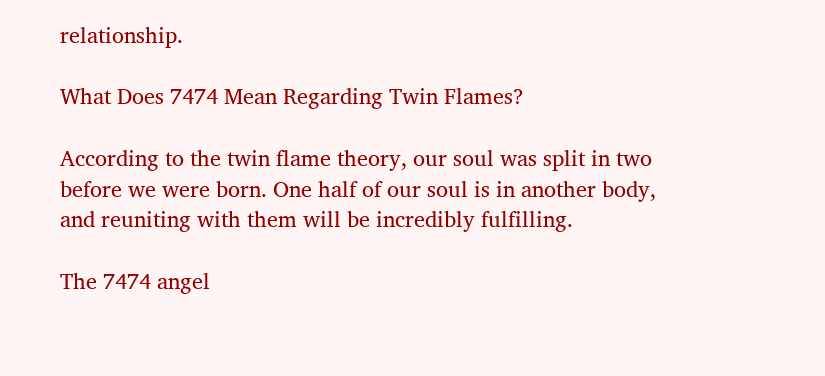relationship.

What Does 7474 Mean Regarding Twin Flames?

According to the twin flame theory, our soul was split in two before we were born. One half of our soul is in another body, and reuniting with them will be incredibly fulfilling.

The 7474 angel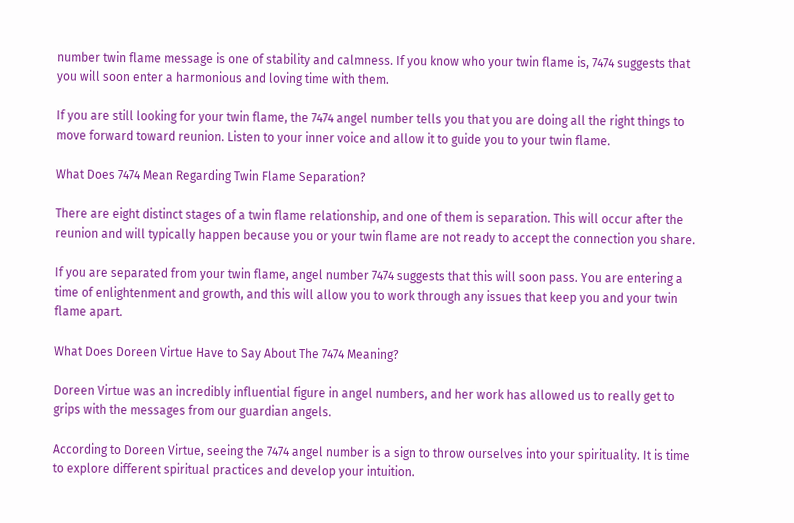number twin flame message is one of stability and calmness. If you know who your twin flame is, 7474 suggests that you will soon enter a harmonious and loving time with them.

If you are still looking for your twin flame, the 7474 angel number tells you that you are doing all the right things to move forward toward reunion. Listen to your inner voice and allow it to guide you to your twin flame.

What Does 7474 Mean Regarding Twin Flame Separation?

There are eight distinct stages of a twin flame relationship, and one of them is separation. This will occur after the reunion and will typically happen because you or your twin flame are not ready to accept the connection you share.

If you are separated from your twin flame, angel number 7474 suggests that this will soon pass. You are entering a time of enlightenment and growth, and this will allow you to work through any issues that keep you and your twin flame apart.

What Does Doreen Virtue Have to Say About The 7474 Meaning?

Doreen Virtue was an incredibly influential figure in angel numbers, and her work has allowed us to really get to grips with the messages from our guardian angels.

According to Doreen Virtue, seeing the 7474 angel number is a sign to throw ourselves into your spirituality. It is time to explore different spiritual practices and develop your intuition.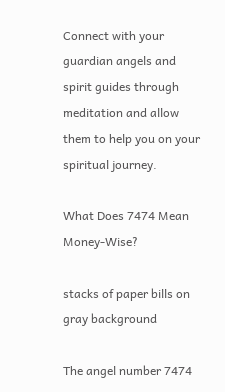Connect with your guardian angels and spirit guides through meditation and allow them to help you on your spiritual journey.

What Does 7474 Mean Money-Wise?

stacks of paper bills on gray background

The angel number 7474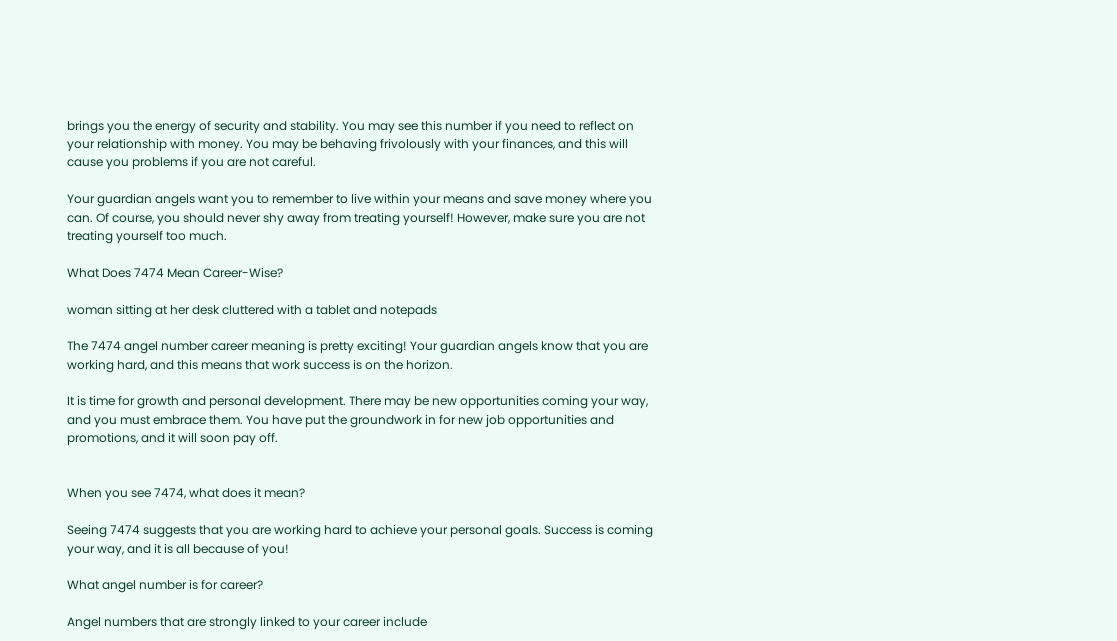brings you the energy of security and stability. You may see this number if you need to reflect on your relationship with money. You may be behaving frivolously with your finances, and this will cause you problems if you are not careful.

Your guardian angels want you to remember to live within your means and save money where you can. Of course, you should never shy away from treating yourself! However, make sure you are not treating yourself too much.

What Does 7474 Mean Career-Wise?

woman sitting at her desk cluttered with a tablet and notepads

The 7474 angel number career meaning is pretty exciting! Your guardian angels know that you are working hard, and this means that work success is on the horizon.

It is time for growth and personal development. There may be new opportunities coming your way, and you must embrace them. You have put the groundwork in for new job opportunities and promotions, and it will soon pay off.


When you see 7474, what does it mean?

Seeing 7474 suggests that you are working hard to achieve your personal goals. Success is coming your way, and it is all because of you!

What angel number is for career?

Angel numbers that are strongly linked to your career include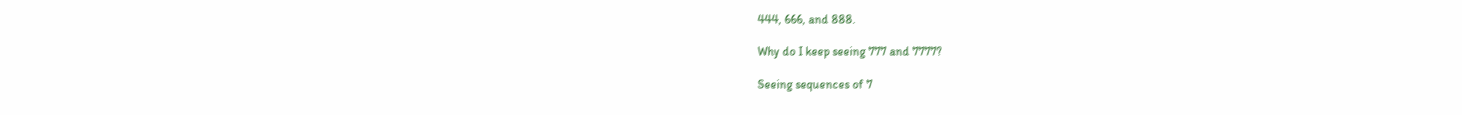444, 666, and 888.

Why do I keep seeing 777 and 7777?

Seeing sequences of 7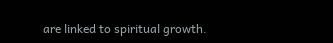are linked to spiritual growth.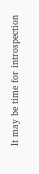It may be time for introspection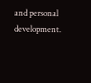and personal development.